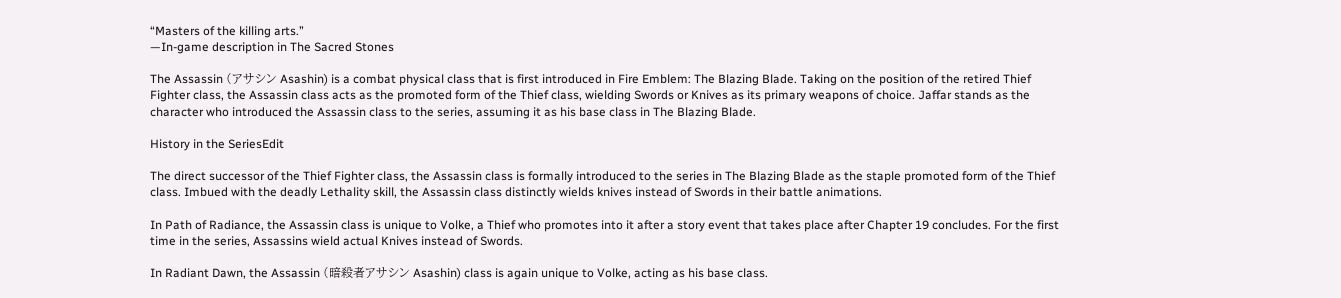“Masters of the killing arts.”
—In-game description in The Sacred Stones

The Assassin (アサシン Asashin) is a combat physical class that is first introduced in Fire Emblem: The Blazing Blade. Taking on the position of the retired Thief Fighter class, the Assassin class acts as the promoted form of the Thief class, wielding Swords or Knives as its primary weapons of choice. Jaffar stands as the character who introduced the Assassin class to the series, assuming it as his base class in The Blazing Blade.

History in the SeriesEdit

The direct successor of the Thief Fighter class, the Assassin class is formally introduced to the series in The Blazing Blade as the staple promoted form of the Thief class. Imbued with the deadly Lethality skill, the Assassin class distinctly wields knives instead of Swords in their battle animations.

In Path of Radiance, the Assassin class is unique to Volke, a Thief who promotes into it after a story event that takes place after Chapter 19 concludes. For the first time in the series, Assassins wield actual Knives instead of Swords.

In Radiant Dawn, the Assassin (暗殺者アサシン Asashin) class is again unique to Volke, acting as his base class.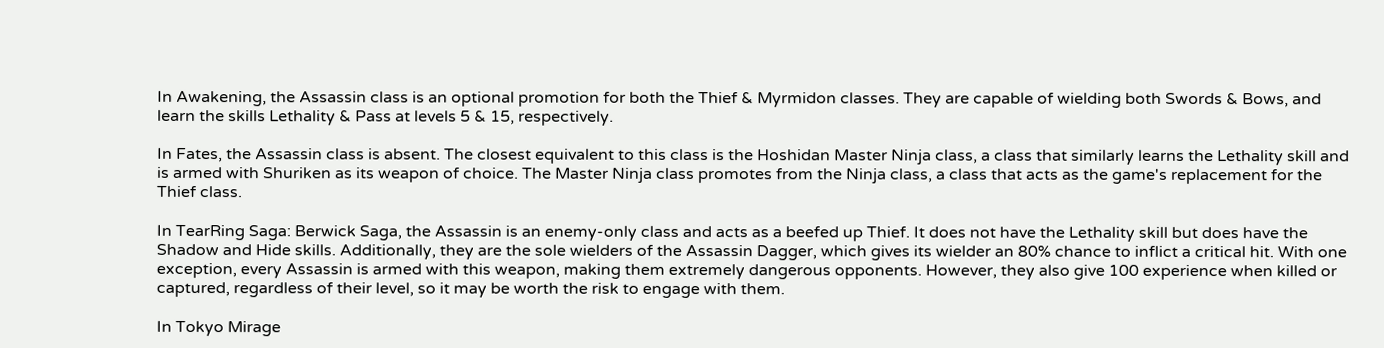In Awakening, the Assassin class is an optional promotion for both the Thief & Myrmidon classes. They are capable of wielding both Swords & Bows, and learn the skills Lethality & Pass at levels 5 & 15, respectively.

In Fates, the Assassin class is absent. The closest equivalent to this class is the Hoshidan Master Ninja class, a class that similarly learns the Lethality skill and is armed with Shuriken as its weapon of choice. The Master Ninja class promotes from the Ninja class, a class that acts as the game's replacement for the Thief class.

In TearRing Saga: Berwick Saga, the Assassin is an enemy-only class and acts as a beefed up Thief. It does not have the Lethality skill but does have the Shadow and Hide skills. Additionally, they are the sole wielders of the Assassin Dagger, which gives its wielder an 80% chance to inflict a critical hit. With one exception, every Assassin is armed with this weapon, making them extremely dangerous opponents. However, they also give 100 experience when killed or captured, regardless of their level, so it may be worth the risk to engage with them.

In Tokyo Mirage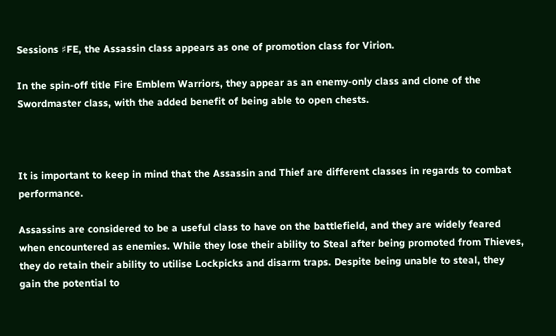Sessions ♯FE, the Assassin class appears as one of promotion class for Virion.

In the spin-off title Fire Emblem Warriors, they appear as an enemy-only class and clone of the Swordmaster class, with the added benefit of being able to open chests.



It is important to keep in mind that the Assassin and Thief are different classes in regards to combat performance.

Assassins are considered to be a useful class to have on the battlefield, and they are widely feared when encountered as enemies. While they lose their ability to Steal after being promoted from Thieves, they do retain their ability to utilise Lockpicks and disarm traps. Despite being unable to steal, they gain the potential to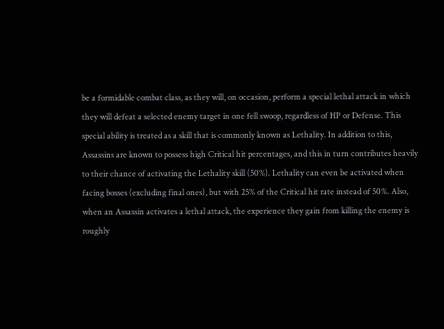be a formidable combat class, as they will, on occasion, perform a special lethal attack in which they will defeat a selected enemy target in one fell swoop, regardless of HP or Defense. This special ability is treated as a skill that is commonly known as Lethality. In addition to this, Assassins are known to possess high Critical hit percentages, and this in turn contributes heavily to their chance of activating the Lethality skill (50%). Lethality can even be activated when facing bosses (excluding final ones), but with 25% of the Critical hit rate instead of 50%. Also, when an Assassin activates a lethal attack, the experience they gain from killing the enemy is roughly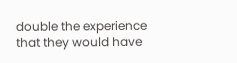double the experience that they would have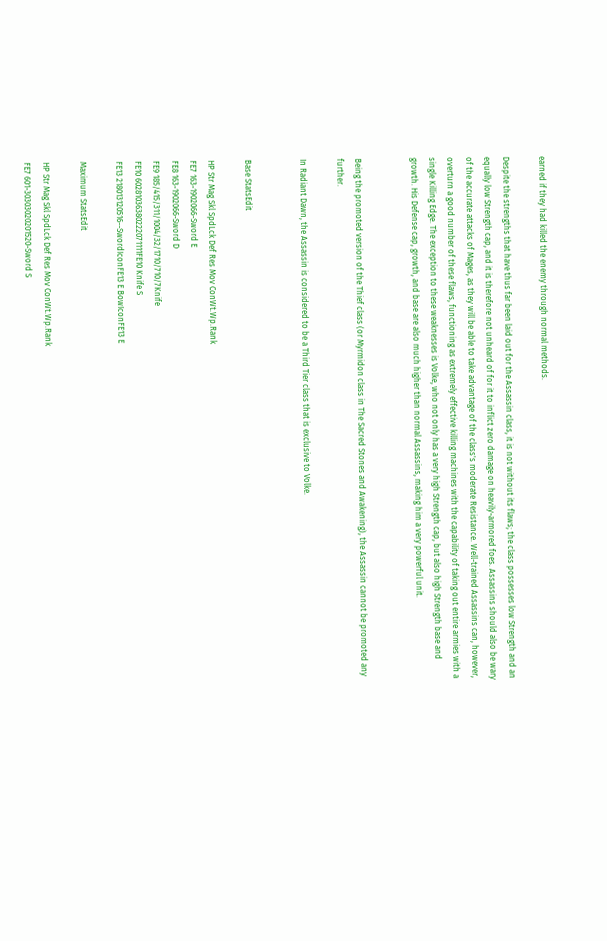earned if they had killed the enemy through normal methods.

Despite the strengths that have thus far been laid out for the Assassin class, it is not without its flaws; the class possesses low Strength and an equally low Strength cap, and it is therefore not unheard of for it to inflict zero damage on heavily-armored foes. Assassins should also be wary of the accurate attacks of Mages, as they will be able to take advantage of the class's moderate Resistance. Well-trained Assassins can, however, overturn a good number of these flaws, functioning as extremely effective killing machines with the capability of taking out entire armies with a single Killing Edge. The exception to these weaknesses is Volke, who not only has a very high Strength cap, but also high Strength base and growth. His Defense cap, growth, and base are also much higher than normal Assassins, making him a very powerful unit.


Being the promoted version of the Thief class (or Myrmidon class in The Sacred Stones and Awakening), the Assassin cannot be promoted any further.

In Radiant Dawn, the Assassin is considered to be a Third Tier class that is exclusive to Volke.


Base StatsEdit

HP Str Mag Skl SpdLck Def Res Mov ConWt.Wp.Rank
FE7 163-1902066-Sword E
FE8 163-1902066-Sword D
FE9 185/415/311/1004/32/1710/710/7Knife
FE10 60281036380222071111FE10 Knife S
FE13 218013120516--SwordIconFE13 E BowIconFE13 E

Maximum StatsEdit

HP Str Mag Skl SpdLck Def Res Mov ConWt.Wp.Rank
FE7 601-30303020201520-Sword S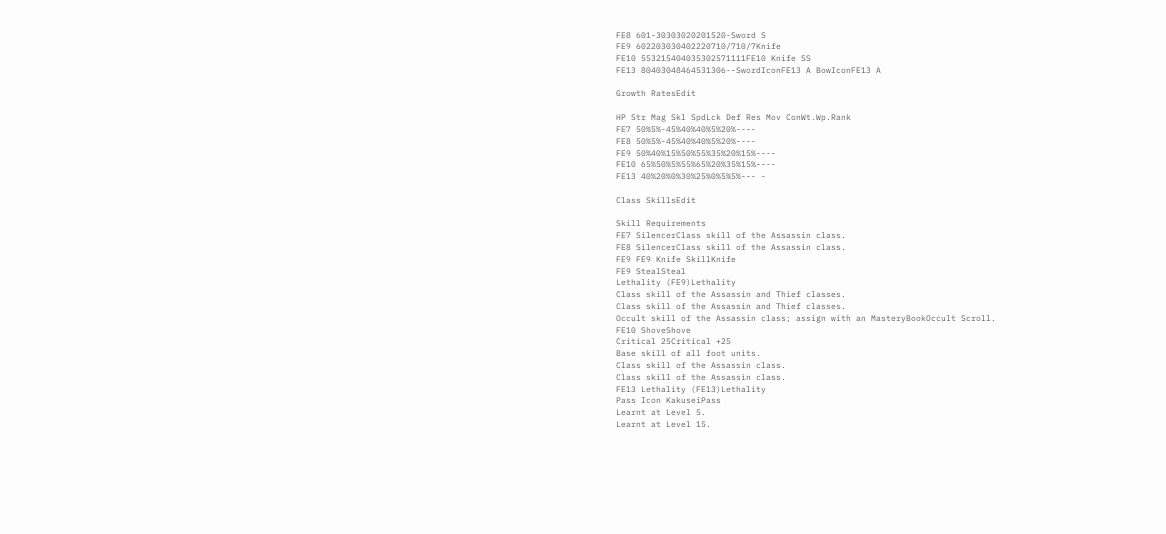FE8 601-30303020201520-Sword S
FE9 602203030402220710/710/7Knife
FE10 553215404035302571111FE10 Knife SS
FE13 80403048464531306--SwordIconFE13 A BowIconFE13 A

Growth RatesEdit

HP Str Mag Skl SpdLck Def Res Mov ConWt.Wp.Rank
FE7 50%5%-45%40%40%5%20%----
FE8 50%5%-45%40%40%5%20%----
FE9 50%40%15%50%55%35%20%15%----
FE10 65%50%5%55%65%20%35%15%----
FE13 40%20%0%30%25%0%5%5%--- -

Class SkillsEdit

Skill Requirements
FE7 SilencerClass skill of the Assassin class.
FE8 SilencerClass skill of the Assassin class.
FE9 FE9 Knife SkillKnife
FE9 StealSteal
Lethality (FE9)Lethality
Class skill of the Assassin and Thief classes.
Class skill of the Assassin and Thief classes.
Occult skill of the Assassin class; assign with an MasteryBookOccult Scroll.
FE10 ShoveShove
Critical 25Critical +25
Base skill of all foot units.
Class skill of the Assassin class.
Class skill of the Assassin class.
FE13 Lethality (FE13)Lethality
Pass Icon KakuseiPass
Learnt at Level 5.
Learnt at Level 15.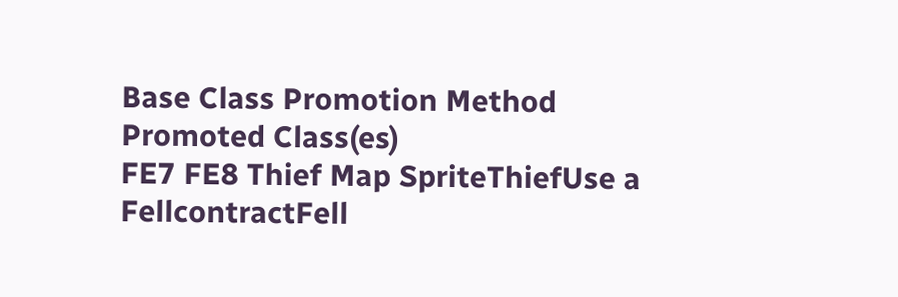Base Class Promotion Method Promoted Class(es)
FE7 FE8 Thief Map SpriteThiefUse a FellcontractFell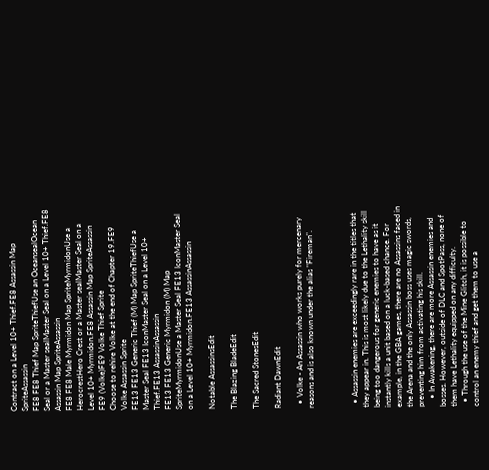Contract on a Level 10+ Thief.FE8 Assassin Map SpriteAssassin
FE8 FE8 Thief Map SpriteThiefUse an OceansealOcean Seal or a Master sealMaster Seal on a Level 10+ Thief.FE8 Assassin Map SpriteAssassin
FE8 FE8 Male Myrmidon Map SpriteMyrmidonUse a HerocrestHero Crest or a Master sealMaster Seal on a Level 10+ Myrmidon.FE8 Assassin Map SpriteAssassin
FE9 (Volke)FE9 Volke Thief Sprite
Choose to rehire Volke at the end of Chapter 19.FE9 Volke Assassin Sprite
FE13 FE13 Generic Thief (M) Map SpriteThiefUse a Master Seal FE13 IconMaster Seal on a Level 10+ Thief.FE13 AssassinAssassin
FE13 FE13 Generic Myrmidon (M) Map SpriteMyrmidonUse a Master Seal FE13 IconMaster Seal on a Level 10+ Myrmidon.FE13 AssassinAssassin

Notable AssassinsEdit

The Blazing BladeEdit

The Sacred StonesEdit

Radiant DawnEdit

  • Volke - An Assassin who works purely for mercenary reasons and is also known under the alias "Fireman".



  • Assassin enemies are exceedingly rare in the titles that they appear in. This is most likely due to the Lethality skill being too dangerous for generic enemies to have as it instantly kills a unit based on a luck-based chance. For example, in the GBA games, there are no Assassins faced in the Arena and the only Assassin boss uses magic swords, preventing him from activating his skill.
    • In Awakening, there are more Assassin enemies and bosses. However, outside of DLC and SpotPass, none of them have Lethality equipped on any difficulty.
  • Through the use of the Mine Glitch, it is possible to control an enemy thief and get them to use a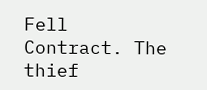Fell Contract. The thief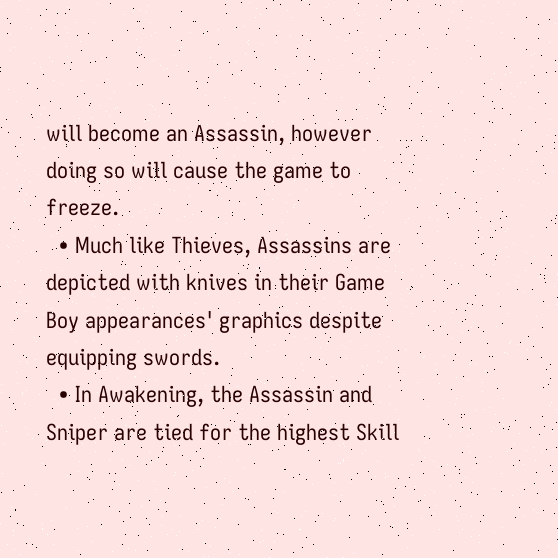will become an Assassin, however doing so will cause the game to freeze.
  • Much like Thieves, Assassins are depicted with knives in their Game Boy appearances' graphics despite equipping swords.
  • In Awakening, the Assassin and Sniper are tied for the highest Skill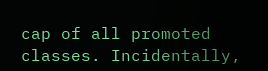cap of all promoted classes. Incidentally,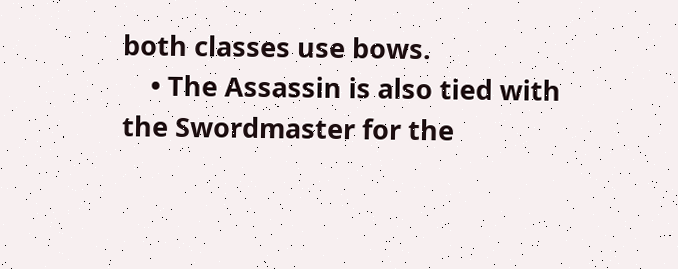both classes use bows.
    • The Assassin is also tied with the Swordmaster for the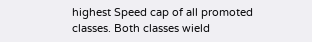highest Speed cap of all promoted classes. Both classes wield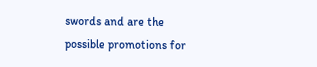swords and are the possible promotions for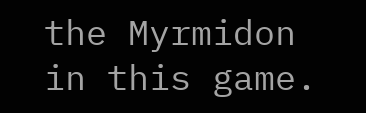the Myrmidon in this game.